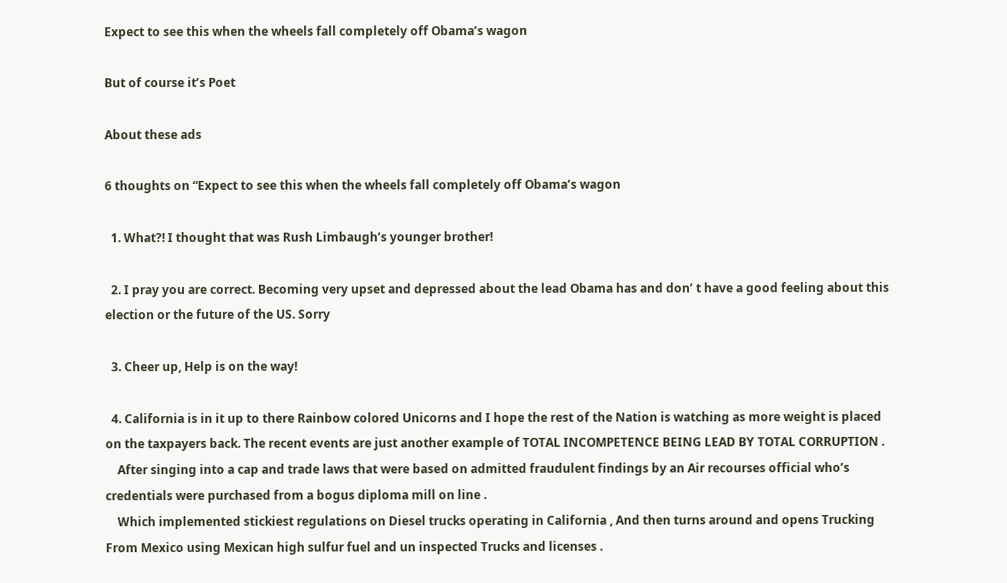Expect to see this when the wheels fall completely off Obama’s wagon

But of course it’s Poet

About these ads

6 thoughts on “Expect to see this when the wheels fall completely off Obama’s wagon

  1. What?! I thought that was Rush Limbaugh’s younger brother!

  2. I pray you are correct. Becoming very upset and depressed about the lead Obama has and don’ t have a good feeling about this election or the future of the US. Sorry

  3. Cheer up, Help is on the way!

  4. California is in it up to there Rainbow colored Unicorns and I hope the rest of the Nation is watching as more weight is placed on the taxpayers back. The recent events are just another example of TOTAL INCOMPETENCE BEING LEAD BY TOTAL CORRUPTION .
    After singing into a cap and trade laws that were based on admitted fraudulent findings by an Air recourses official who’s credentials were purchased from a bogus diploma mill on line .
    Which implemented stickiest regulations on Diesel trucks operating in California , And then turns around and opens Trucking From Mexico using Mexican high sulfur fuel and un inspected Trucks and licenses .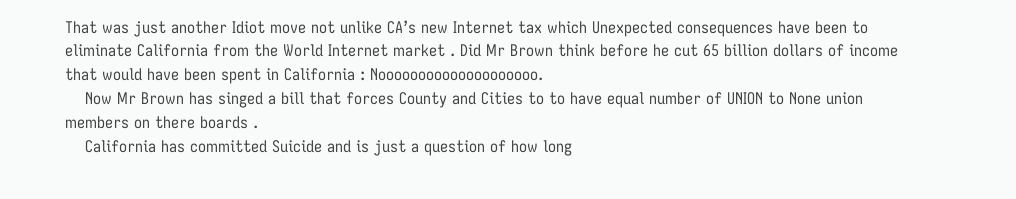That was just another Idiot move not unlike CA’s new Internet tax which Unexpected consequences have been to eliminate California from the World Internet market . Did Mr Brown think before he cut 65 billion dollars of income that would have been spent in California : Noooooooooooooooooooo.
    Now Mr Brown has singed a bill that forces County and Cities to to have equal number of UNION to None union members on there boards .
    California has committed Suicide and is just a question of how long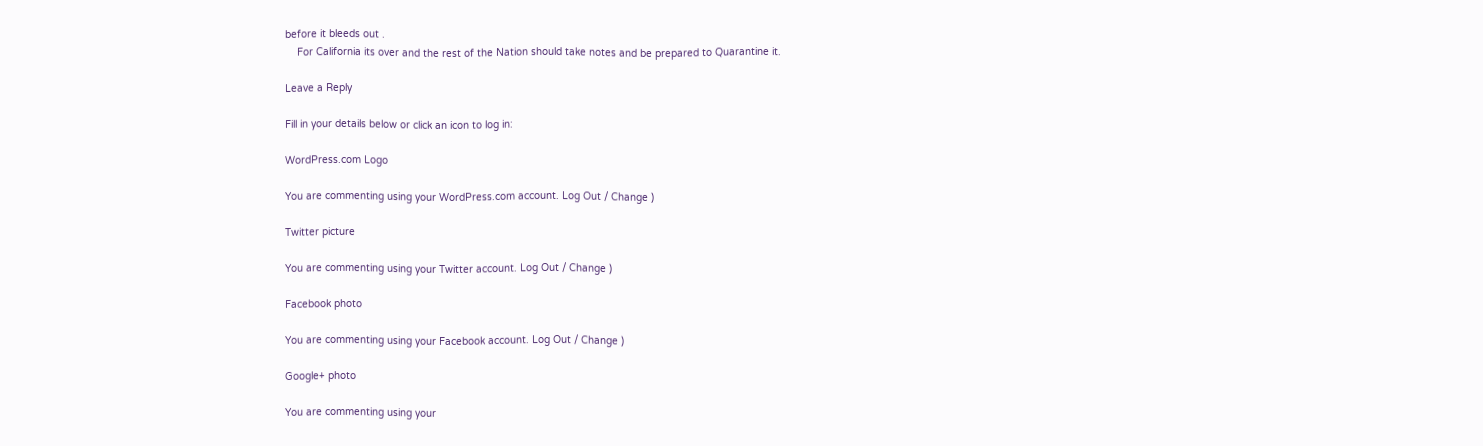before it bleeds out .
    For California its over and the rest of the Nation should take notes and be prepared to Quarantine it.

Leave a Reply

Fill in your details below or click an icon to log in:

WordPress.com Logo

You are commenting using your WordPress.com account. Log Out / Change )

Twitter picture

You are commenting using your Twitter account. Log Out / Change )

Facebook photo

You are commenting using your Facebook account. Log Out / Change )

Google+ photo

You are commenting using your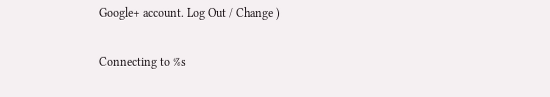Google+ account. Log Out / Change )

Connecting to %s